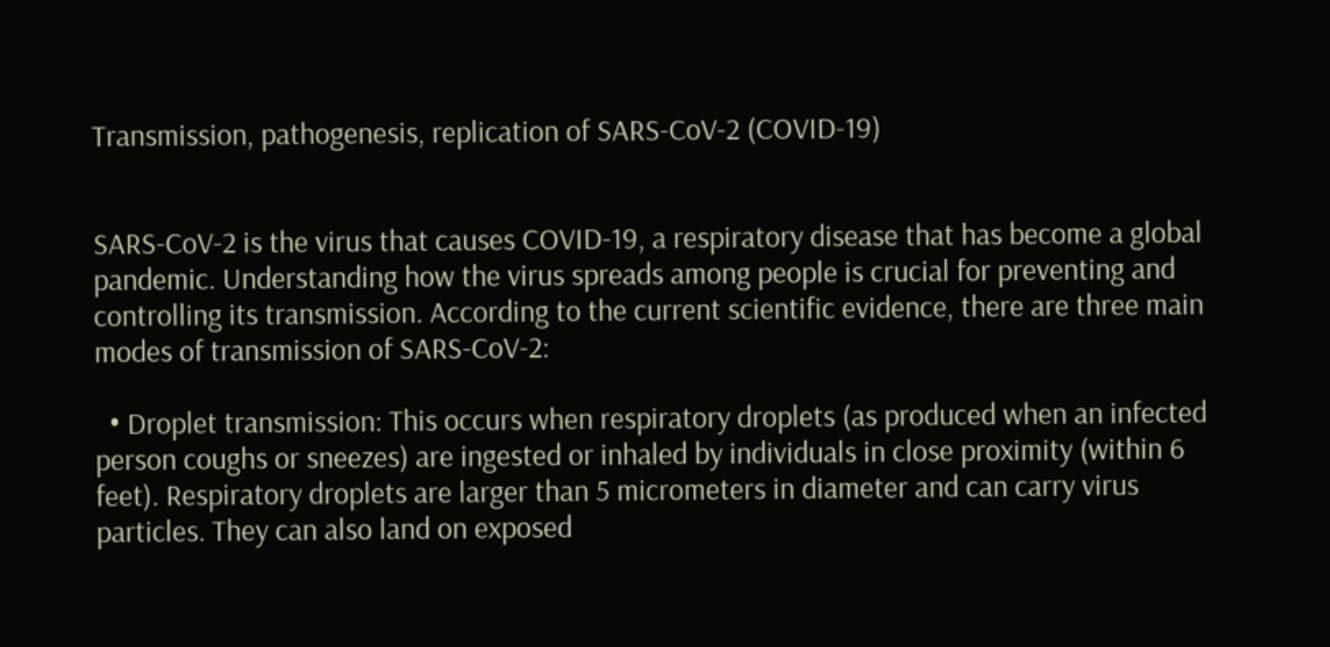Transmission, pathogenesis, replication of SARS-CoV-2 (COVID-19)


SARS-CoV-2 is the virus that causes COVID-19, a respiratory disease that has become a global pandemic. Understanding how the virus spreads among people is crucial for preventing and controlling its transmission. According to the current scientific evidence, there are three main modes of transmission of SARS-CoV-2:

  • Droplet transmission: This occurs when respiratory droplets (as produced when an infected person coughs or sneezes) are ingested or inhaled by individuals in close proximity (within 6 feet). Respiratory droplets are larger than 5 micrometers in diameter and can carry virus particles. They can also land on exposed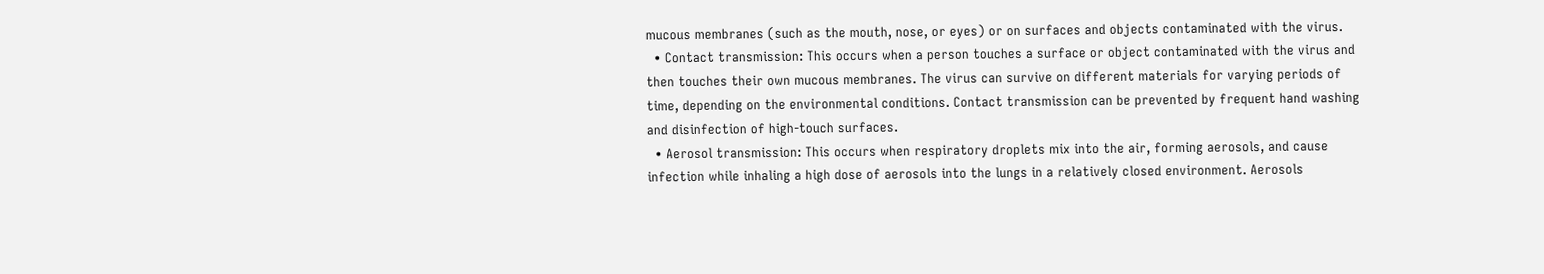mucous membranes (such as the mouth, nose, or eyes) or on surfaces and objects contaminated with the virus.
  • Contact transmission: This occurs when a person touches a surface or object contaminated with the virus and then touches their own mucous membranes. The virus can survive on different materials for varying periods of time, depending on the environmental conditions. Contact transmission can be prevented by frequent hand washing and disinfection of high-touch surfaces.
  • Aerosol transmission: This occurs when respiratory droplets mix into the air, forming aerosols, and cause infection while inhaling a high dose of aerosols into the lungs in a relatively closed environment. Aerosols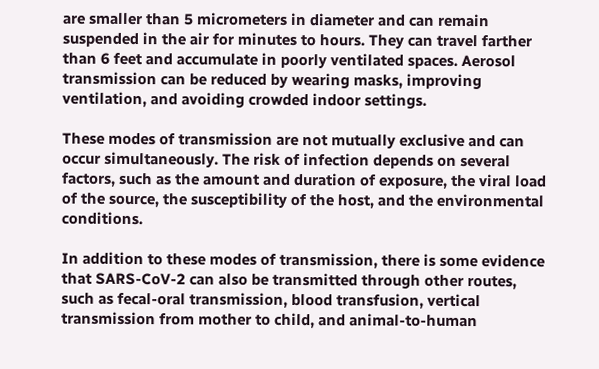are smaller than 5 micrometers in diameter and can remain suspended in the air for minutes to hours. They can travel farther than 6 feet and accumulate in poorly ventilated spaces. Aerosol transmission can be reduced by wearing masks, improving ventilation, and avoiding crowded indoor settings.

These modes of transmission are not mutually exclusive and can occur simultaneously. The risk of infection depends on several factors, such as the amount and duration of exposure, the viral load of the source, the susceptibility of the host, and the environmental conditions.

In addition to these modes of transmission, there is some evidence that SARS-CoV-2 can also be transmitted through other routes, such as fecal-oral transmission, blood transfusion, vertical transmission from mother to child, and animal-to-human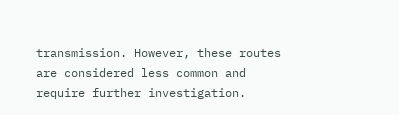transmission. However, these routes are considered less common and require further investigation.